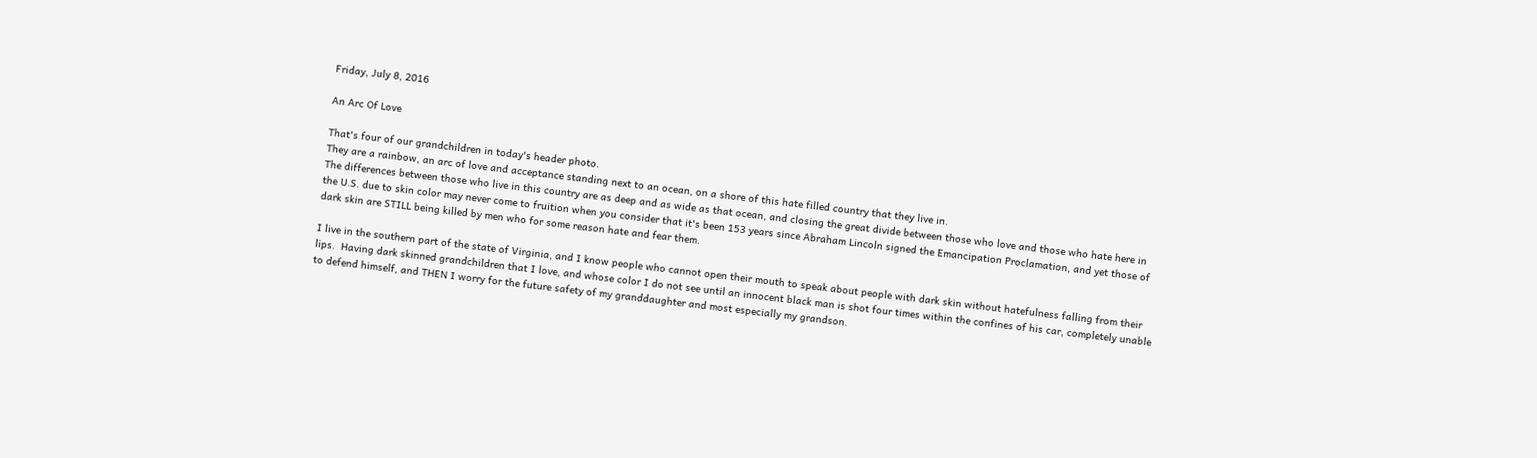Friday, July 8, 2016

An Arc Of Love

That's four of our grandchildren in today's header photo.
They are a rainbow, an arc of love and acceptance standing next to an ocean, on a shore of this hate filled country that they live in.
The differences between those who live in this country are as deep and as wide as that ocean, and closing the great divide between those who love and those who hate here in the U.S. due to skin color may never come to fruition when you consider that it's been 153 years since Abraham Lincoln signed the Emancipation Proclamation, and yet those of dark skin are STILL being killed by men who for some reason hate and fear them.

I live in the southern part of the state of Virginia, and I know people who cannot open their mouth to speak about people with dark skin without hatefulness falling from their lips.  Having dark skinned grandchildren that I love, and whose color I do not see until an innocent black man is shot four times within the confines of his car, completely unable to defend himself, and THEN I worry for the future safety of my granddaughter and most especially my grandson.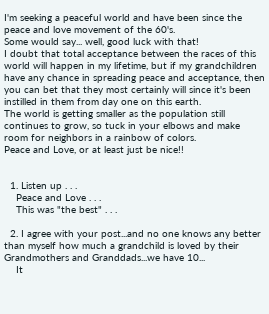I'm seeking a peaceful world and have been since the peace and love movement of the 60's.
Some would say... well, good luck with that!
I doubt that total acceptance between the races of this world will happen in my lifetime, but if my grandchildren have any chance in spreading peace and acceptance, then you can bet that they most certainly will since it's been instilled in them from day one on this earth.
The world is getting smaller as the population still continues to grow, so tuck in your elbows and make room for neighbors in a rainbow of colors.
Peace and Love, or at least just be nice!!


  1. Listen up . . .
    Peace and Love . . .
    This was "the best" . . .

  2. I agree with your post...and no one knows any better than myself how much a grandchild is loved by their Grandmothers and Granddads...we have 10...
    It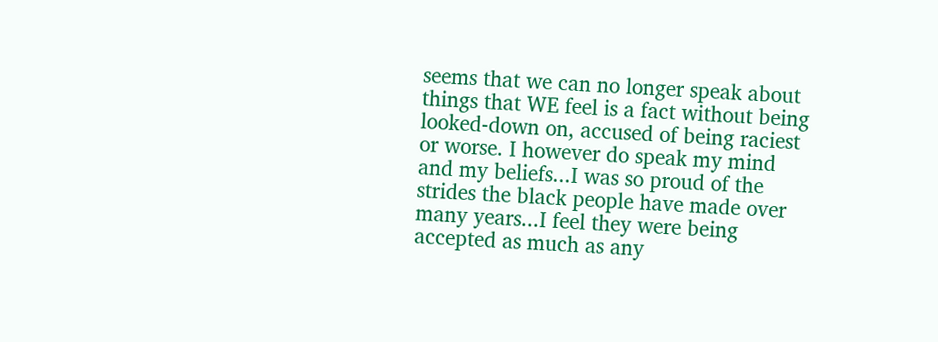seems that we can no longer speak about things that WE feel is a fact without being looked-down on, accused of being raciest or worse. I however do speak my mind and my beliefs...I was so proud of the strides the black people have made over many years...I feel they were being accepted as much as any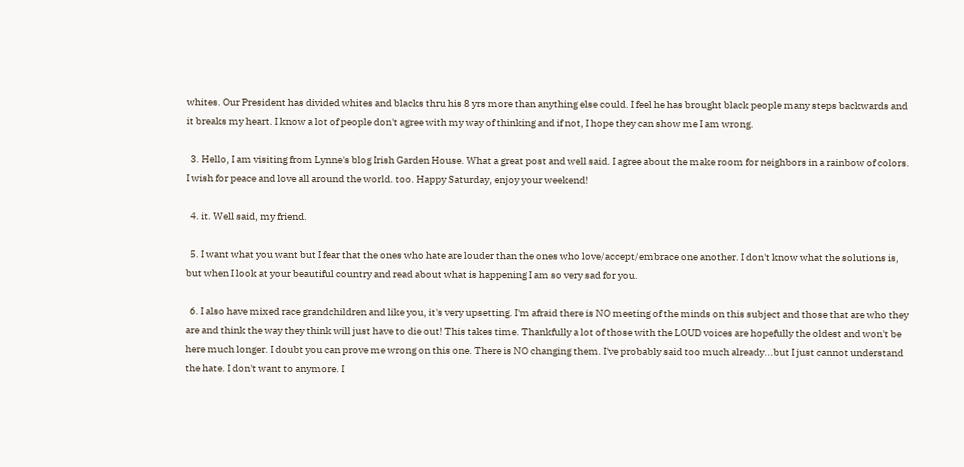whites. Our President has divided whites and blacks thru his 8 yrs more than anything else could. I feel he has brought black people many steps backwards and it breaks my heart. I know a lot of people don't agree with my way of thinking and if not, I hope they can show me I am wrong.

  3. Hello, I am visiting from Lynne's blog Irish Garden House. What a great post and well said. I agree about the make room for neighbors in a rainbow of colors. I wish for peace and love all around the world. too. Happy Saturday, enjoy your weekend!

  4. it. Well said, my friend.

  5. I want what you want but I fear that the ones who hate are louder than the ones who love/accept/embrace one another. I don't know what the solutions is, but when I look at your beautiful country and read about what is happening I am so very sad for you.

  6. I also have mixed race grandchildren and like you, it's very upsetting. I'm afraid there is NO meeting of the minds on this subject and those that are who they are and think the way they think will just have to die out! This takes time. Thankfully a lot of those with the LOUD voices are hopefully the oldest and won't be here much longer. I doubt you can prove me wrong on this one. There is NO changing them. I've probably said too much already...but I just cannot understand the hate. I don't want to anymore. I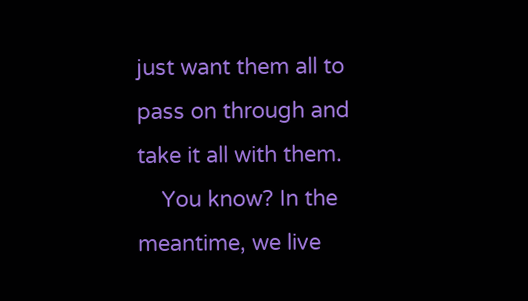just want them all to pass on through and take it all with them.
    You know? In the meantime, we live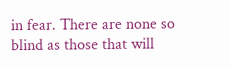in fear. There are none so blind as those that will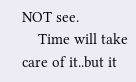NOT see.
    Time will take care of it..but it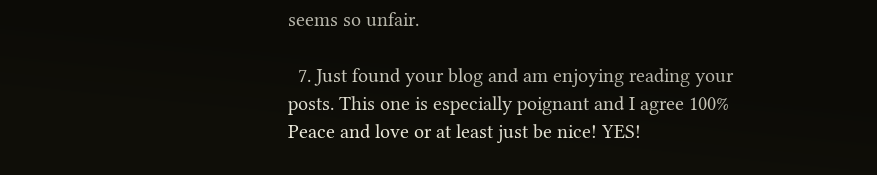seems so unfair.

  7. Just found your blog and am enjoying reading your posts. This one is especially poignant and I agree 100% Peace and love or at least just be nice! YES!